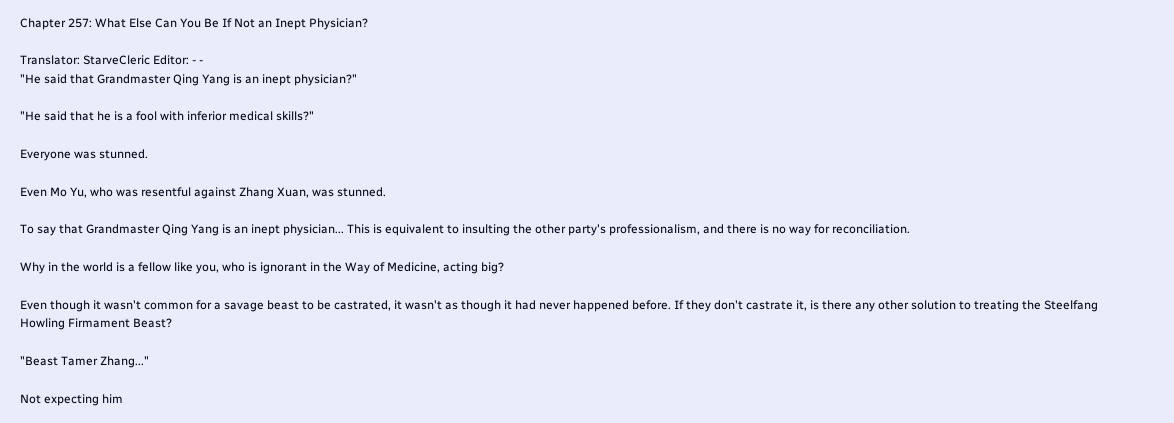Chapter 257: What Else Can You Be If Not an Inept Physician?

Translator: StarveCleric Editor: - -
"He said that Grandmaster Qing Yang is an inept physician?"

"He said that he is a fool with inferior medical skills?"

Everyone was stunned.

Even Mo Yu, who was resentful against Zhang Xuan, was stunned.

To say that Grandmaster Qing Yang is an inept physician... This is equivalent to insulting the other party's professionalism, and there is no way for reconciliation.

Why in the world is a fellow like you, who is ignorant in the Way of Medicine, acting big?

Even though it wasn't common for a savage beast to be castrated, it wasn't as though it had never happened before. If they don't castrate it, is there any other solution to treating the Steelfang Howling Firmament Beast?

"Beast Tamer Zhang..."

Not expecting him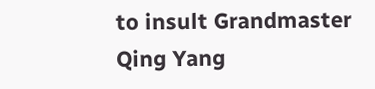to insult Grandmaster Qing Yang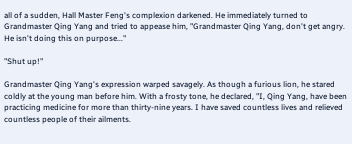all of a sudden, Hall Master Feng's complexion darkened. He immediately turned to Grandmaster Qing Yang and tried to appease him, "Grandmaster Qing Yang, don't get angry. He isn't doing this on purpose..."

"Shut up!"

Grandmaster Qing Yang's expression warped savagely. As though a furious lion, he stared coldly at the young man before him. With a frosty tone, he declared, "I, Qing Yang, have been practicing medicine for more than thirty-nine years. I have saved countless lives and relieved countless people of their ailments.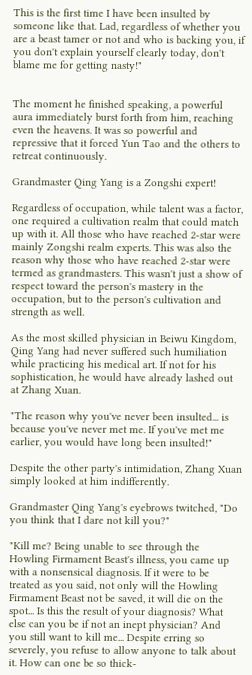This is the first time I have been insulted by someone like that. Lad, regardless of whether you are a beast tamer or not and who is backing you, if you don't explain yourself clearly today, don't blame me for getting nasty!"


The moment he finished speaking, a powerful aura immediately burst forth from him, reaching even the heavens. It was so powerful and repressive that it forced Yun Tao and the others to retreat continuously.

Grandmaster Qing Yang is a Zongshi expert!

Regardless of occupation, while talent was a factor, one required a cultivation realm that could match up with it. All those who have reached 2-star were mainly Zongshi realm experts. This was also the reason why those who have reached 2-star were termed as grandmasters. This wasn't just a show of respect toward the person's mastery in the occupation, but to the person's cultivation and strength as well.

As the most skilled physician in Beiwu Kingdom, Qing Yang had never suffered such humiliation while practicing his medical art. If not for his sophistication, he would have already lashed out at Zhang Xuan.

"The reason why you've never been insulted... is because you've never met me. If you've met me earlier, you would have long been insulted!"

Despite the other party's intimidation, Zhang Xuan simply looked at him indifferently.

Grandmaster Qing Yang's eyebrows twitched, "Do you think that I dare not kill you?"

"Kill me? Being unable to see through the Howling Firmament Beast's illness, you came up with a nonsensical diagnosis. If it were to be treated as you said, not only will the Howling Firmament Beast not be saved, it will die on the spot... Is this the result of your diagnosis? What else can you be if not an inept physician? And you still want to kill me... Despite erring so severely, you refuse to allow anyone to talk about it. How can one be so thick-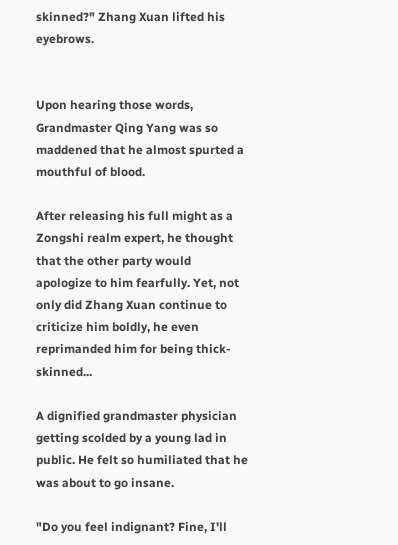skinned?" Zhang Xuan lifted his eyebrows.


Upon hearing those words, Grandmaster Qing Yang was so maddened that he almost spurted a mouthful of blood.

After releasing his full might as a Zongshi realm expert, he thought that the other party would apologize to him fearfully. Yet, not only did Zhang Xuan continue to criticize him boldly, he even reprimanded him for being thick-skinned...

A dignified grandmaster physician getting scolded by a young lad in public. He felt so humiliated that he was about to go insane.

"Do you feel indignant? Fine, I'll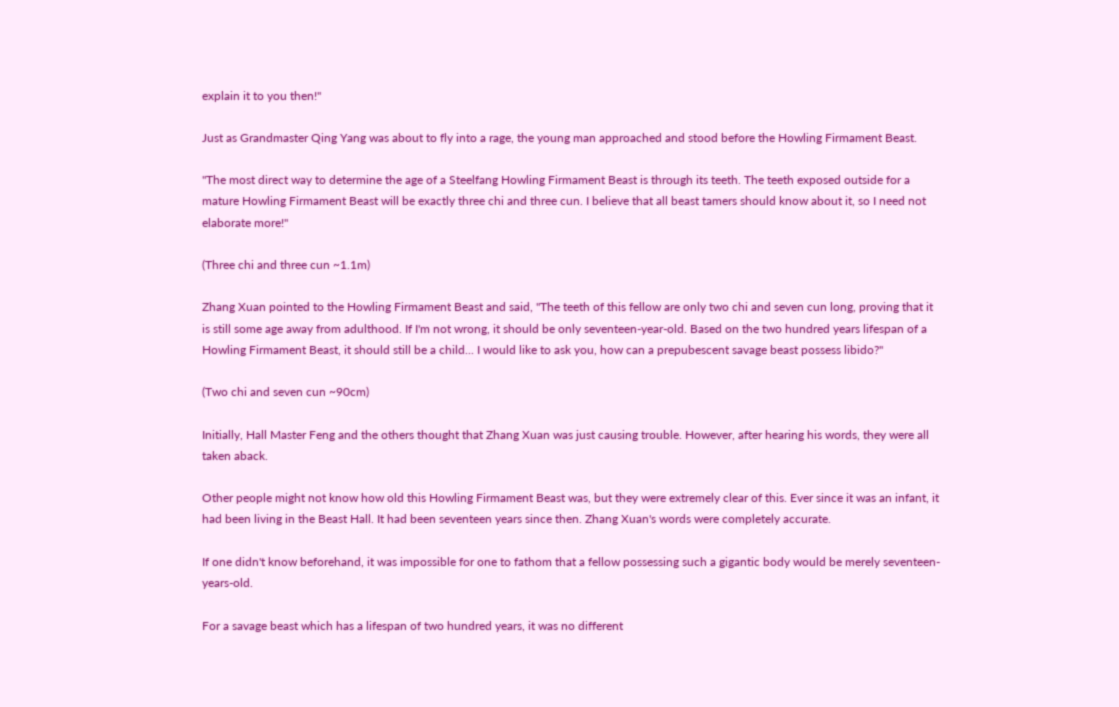explain it to you then!"

Just as Grandmaster Qing Yang was about to fly into a rage, the young man approached and stood before the Howling Firmament Beast.

"The most direct way to determine the age of a Steelfang Howling Firmament Beast is through its teeth. The teeth exposed outside for a mature Howling Firmament Beast will be exactly three chi and three cun. I believe that all beast tamers should know about it, so I need not elaborate more!"

(Three chi and three cun ~1.1m)

Zhang Xuan pointed to the Howling Firmament Beast and said, "The teeth of this fellow are only two chi and seven cun long, proving that it is still some age away from adulthood. If I'm not wrong, it should be only seventeen-year-old. Based on the two hundred years lifespan of a Howling Firmament Beast, it should still be a child... I would like to ask you, how can a prepubescent savage beast possess libido?"

(Two chi and seven cun ~90cm)

Initially, Hall Master Feng and the others thought that Zhang Xuan was just causing trouble. However, after hearing his words, they were all taken aback.

Other people might not know how old this Howling Firmament Beast was, but they were extremely clear of this. Ever since it was an infant, it had been living in the Beast Hall. It had been seventeen years since then. Zhang Xuan's words were completely accurate.

If one didn't know beforehand, it was impossible for one to fathom that a fellow possessing such a gigantic body would be merely seventeen-years-old.

For a savage beast which has a lifespan of two hundred years, it was no different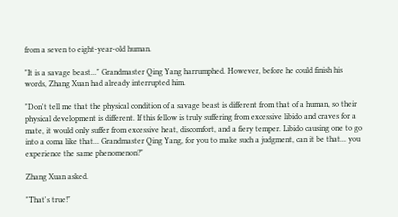from a seven to eight-year-old human.

"It is a savage beast..." Grandmaster Qing Yang harrumphed. However, before he could finish his words, Zhang Xuan had already interrupted him.

"Don't tell me that the physical condition of a savage beast is different from that of a human, so their physical development is different. If this fellow is truly suffering from excessive libido and craves for a mate, it would only suffer from excessive heat, discomfort, and a fiery temper. Libido causing one to go into a coma like that... Grandmaster Qing Yang, for you to make such a judgment, can it be that... you experience the same phenomenon?"

Zhang Xuan asked.

"That's true!"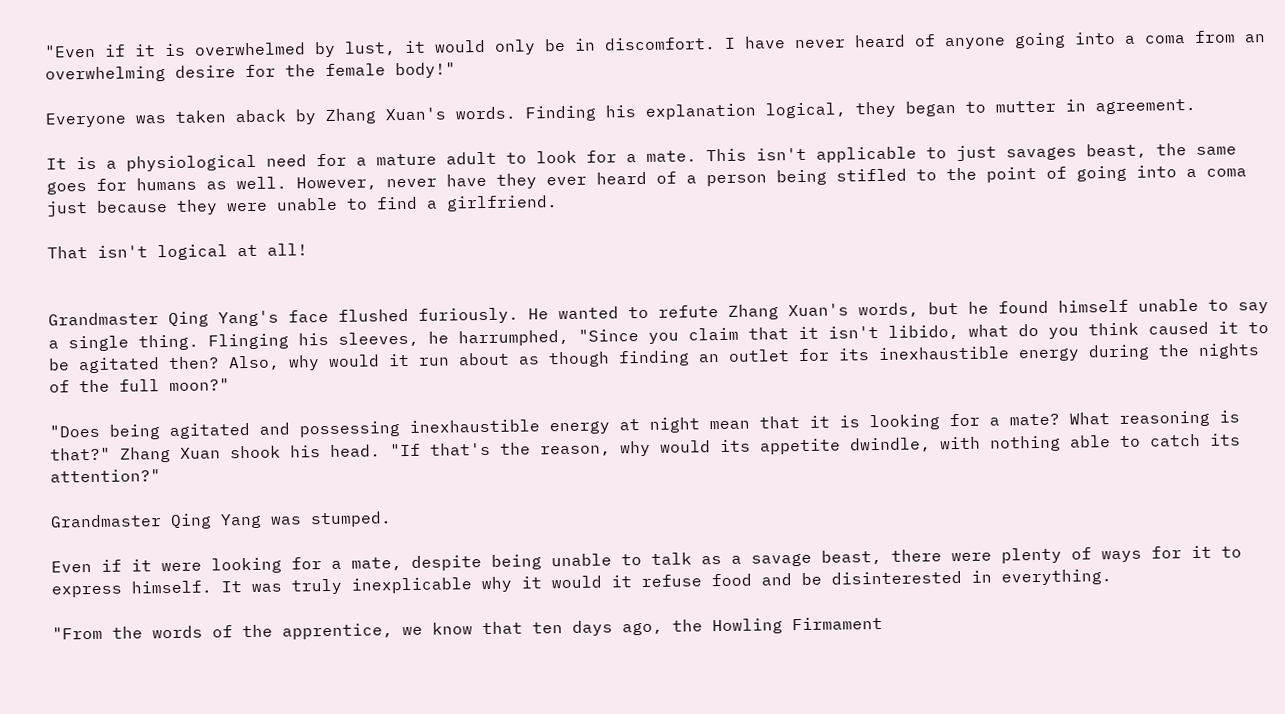"Even if it is overwhelmed by lust, it would only be in discomfort. I have never heard of anyone going into a coma from an overwhelming desire for the female body!"

Everyone was taken aback by Zhang Xuan's words. Finding his explanation logical, they began to mutter in agreement.

It is a physiological need for a mature adult to look for a mate. This isn't applicable to just savages beast, the same goes for humans as well. However, never have they ever heard of a person being stifled to the point of going into a coma just because they were unable to find a girlfriend.

That isn't logical at all!


Grandmaster Qing Yang's face flushed furiously. He wanted to refute Zhang Xuan's words, but he found himself unable to say a single thing. Flinging his sleeves, he harrumphed, "Since you claim that it isn't libido, what do you think caused it to be agitated then? Also, why would it run about as though finding an outlet for its inexhaustible energy during the nights of the full moon?"

"Does being agitated and possessing inexhaustible energy at night mean that it is looking for a mate? What reasoning is that?" Zhang Xuan shook his head. "If that's the reason, why would its appetite dwindle, with nothing able to catch its attention?"

Grandmaster Qing Yang was stumped.

Even if it were looking for a mate, despite being unable to talk as a savage beast, there were plenty of ways for it to express himself. It was truly inexplicable why it would it refuse food and be disinterested in everything.

"From the words of the apprentice, we know that ten days ago, the Howling Firmament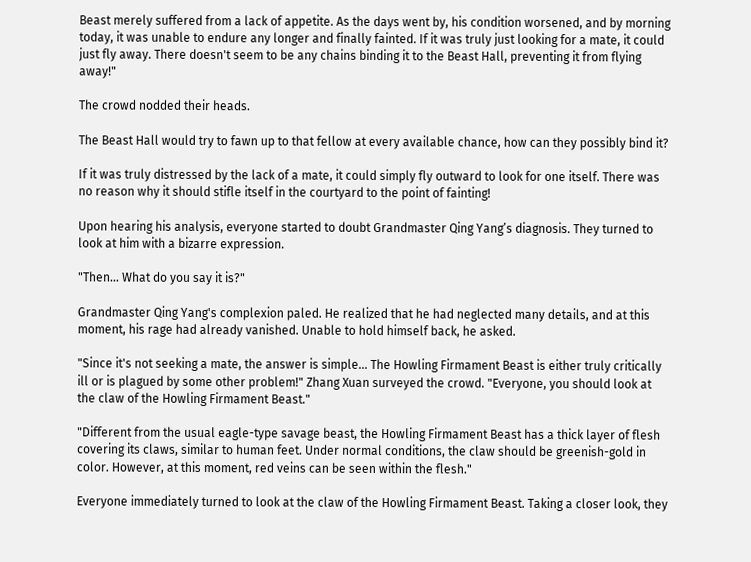Beast merely suffered from a lack of appetite. As the days went by, his condition worsened, and by morning today, it was unable to endure any longer and finally fainted. If it was truly just looking for a mate, it could just fly away. There doesn't seem to be any chains binding it to the Beast Hall, preventing it from flying away!"

The crowd nodded their heads.

The Beast Hall would try to fawn up to that fellow at every available chance, how can they possibly bind it?

If it was truly distressed by the lack of a mate, it could simply fly outward to look for one itself. There was no reason why it should stifle itself in the courtyard to the point of fainting!

Upon hearing his analysis, everyone started to doubt Grandmaster Qing Yang’s diagnosis. They turned to look at him with a bizarre expression.

"Then... What do you say it is?"

Grandmaster Qing Yang's complexion paled. He realized that he had neglected many details, and at this moment, his rage had already vanished. Unable to hold himself back, he asked.

"Since it's not seeking a mate, the answer is simple... The Howling Firmament Beast is either truly critically ill or is plagued by some other problem!" Zhang Xuan surveyed the crowd. "Everyone, you should look at the claw of the Howling Firmament Beast."

"Different from the usual eagle-type savage beast, the Howling Firmament Beast has a thick layer of flesh covering its claws, similar to human feet. Under normal conditions, the claw should be greenish-gold in color. However, at this moment, red veins can be seen within the flesh."

Everyone immediately turned to look at the claw of the Howling Firmament Beast. Taking a closer look, they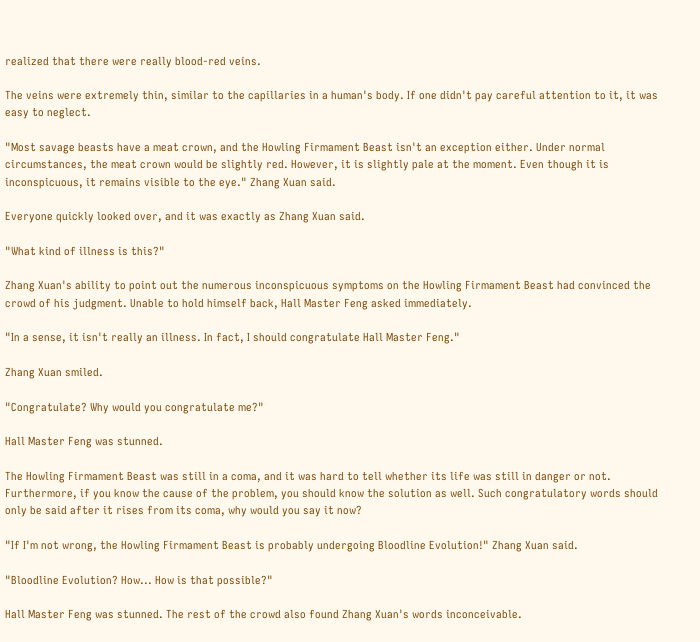realized that there were really blood-red veins.

The veins were extremely thin, similar to the capillaries in a human's body. If one didn't pay careful attention to it, it was easy to neglect.

"Most savage beasts have a meat crown, and the Howling Firmament Beast isn't an exception either. Under normal circumstances, the meat crown would be slightly red. However, it is slightly pale at the moment. Even though it is inconspicuous, it remains visible to the eye." Zhang Xuan said.

Everyone quickly looked over, and it was exactly as Zhang Xuan said.

"What kind of illness is this?"

Zhang Xuan's ability to point out the numerous inconspicuous symptoms on the Howling Firmament Beast had convinced the crowd of his judgment. Unable to hold himself back, Hall Master Feng asked immediately.

"In a sense, it isn't really an illness. In fact, I should congratulate Hall Master Feng."

Zhang Xuan smiled.

"Congratulate? Why would you congratulate me?"

Hall Master Feng was stunned.

The Howling Firmament Beast was still in a coma, and it was hard to tell whether its life was still in danger or not. Furthermore, if you know the cause of the problem, you should know the solution as well. Such congratulatory words should only be said after it rises from its coma, why would you say it now?

"If I'm not wrong, the Howling Firmament Beast is probably undergoing Bloodline Evolution!" Zhang Xuan said.

"Bloodline Evolution? How... How is that possible?"

Hall Master Feng was stunned. The rest of the crowd also found Zhang Xuan's words inconceivable.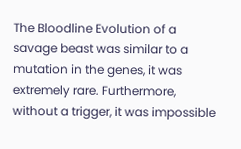The Bloodline Evolution of a savage beast was similar to a mutation in the genes, it was extremely rare. Furthermore, without a trigger, it was impossible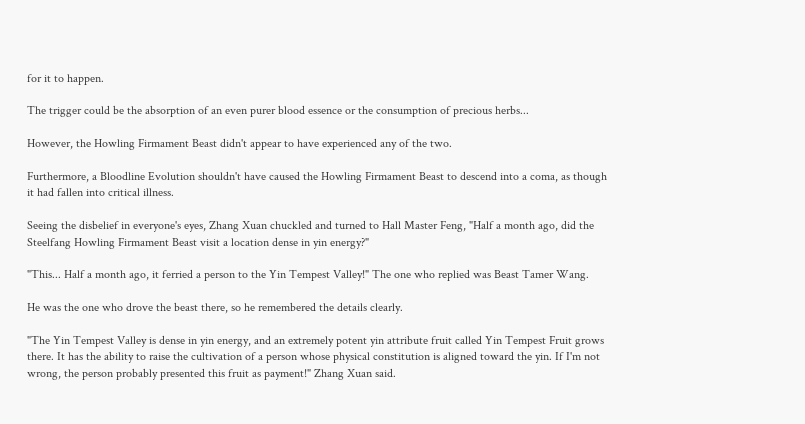for it to happen.

The trigger could be the absorption of an even purer blood essence or the consumption of precious herbs...

However, the Howling Firmament Beast didn't appear to have experienced any of the two.

Furthermore, a Bloodline Evolution shouldn't have caused the Howling Firmament Beast to descend into a coma, as though it had fallen into critical illness.

Seeing the disbelief in everyone's eyes, Zhang Xuan chuckled and turned to Hall Master Feng, "Half a month ago, did the Steelfang Howling Firmament Beast visit a location dense in yin energy?"

"This... Half a month ago, it ferried a person to the Yin Tempest Valley!" The one who replied was Beast Tamer Wang.

He was the one who drove the beast there, so he remembered the details clearly.

"The Yin Tempest Valley is dense in yin energy, and an extremely potent yin attribute fruit called Yin Tempest Fruit grows there. It has the ability to raise the cultivation of a person whose physical constitution is aligned toward the yin. If I'm not wrong, the person probably presented this fruit as payment!" Zhang Xuan said.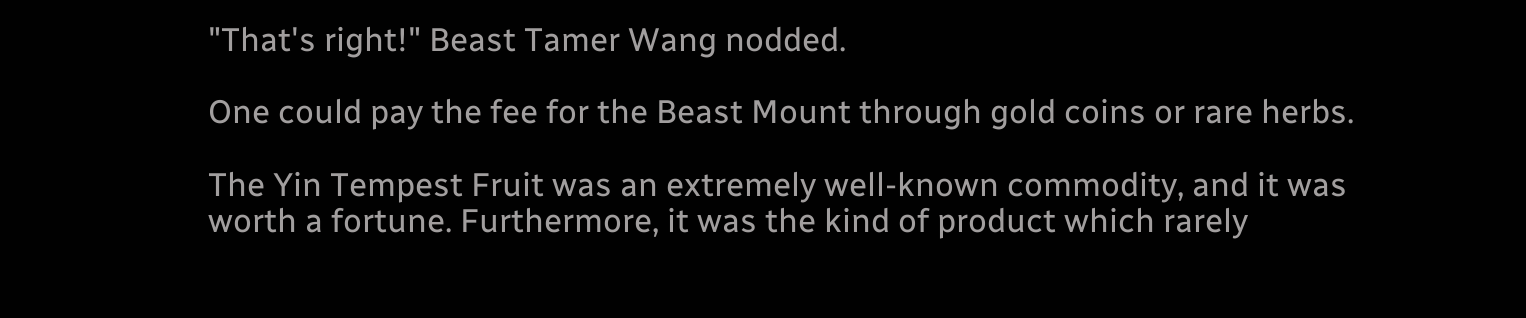"That's right!" Beast Tamer Wang nodded.

One could pay the fee for the Beast Mount through gold coins or rare herbs.

The Yin Tempest Fruit was an extremely well-known commodity, and it was worth a fortune. Furthermore, it was the kind of product which rarely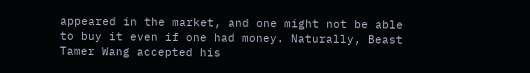appeared in the market, and one might not be able to buy it even if one had money. Naturally, Beast Tamer Wang accepted his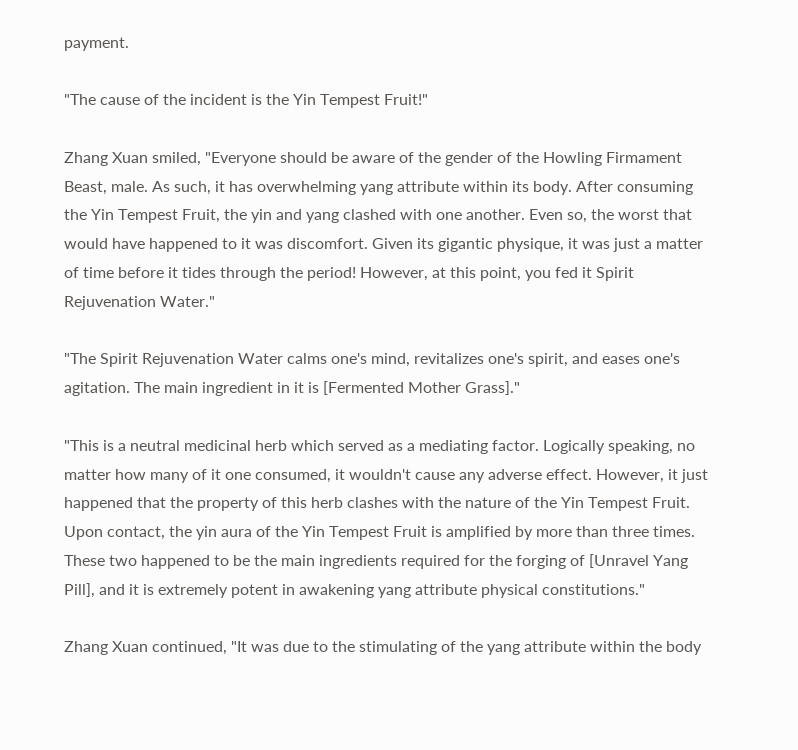payment.

"The cause of the incident is the Yin Tempest Fruit!"

Zhang Xuan smiled, "Everyone should be aware of the gender of the Howling Firmament Beast, male. As such, it has overwhelming yang attribute within its body. After consuming the Yin Tempest Fruit, the yin and yang clashed with one another. Even so, the worst that would have happened to it was discomfort. Given its gigantic physique, it was just a matter of time before it tides through the period! However, at this point, you fed it Spirit Rejuvenation Water."

"The Spirit Rejuvenation Water calms one's mind, revitalizes one's spirit, and eases one's agitation. The main ingredient in it is [Fermented Mother Grass]."

"This is a neutral medicinal herb which served as a mediating factor. Logically speaking, no matter how many of it one consumed, it wouldn't cause any adverse effect. However, it just happened that the property of this herb clashes with the nature of the Yin Tempest Fruit. Upon contact, the yin aura of the Yin Tempest Fruit is amplified by more than three times. These two happened to be the main ingredients required for the forging of [Unravel Yang Pill], and it is extremely potent in awakening yang attribute physical constitutions."

Zhang Xuan continued, "It was due to the stimulating of the yang attribute within the body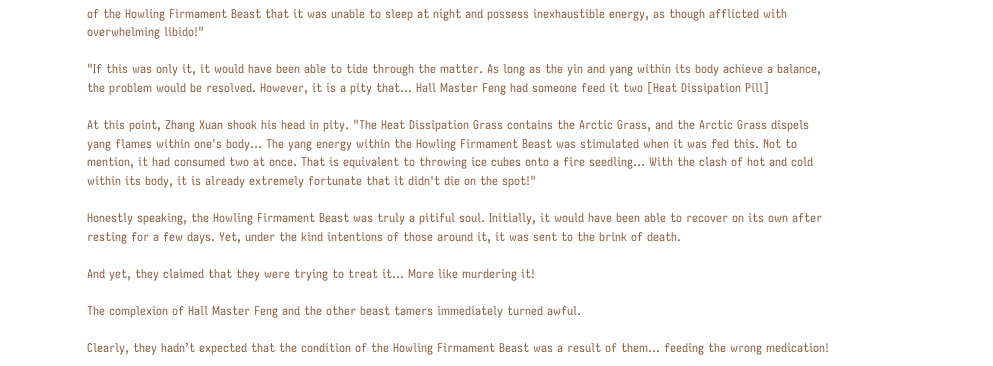of the Howling Firmament Beast that it was unable to sleep at night and possess inexhaustible energy, as though afflicted with overwhelming libido!"

"If this was only it, it would have been able to tide through the matter. As long as the yin and yang within its body achieve a balance, the problem would be resolved. However, it is a pity that... Hall Master Feng had someone feed it two [Heat Dissipation Pill]

At this point, Zhang Xuan shook his head in pity. "The Heat Dissipation Grass contains the Arctic Grass, and the Arctic Grass dispels yang flames within one's body... The yang energy within the Howling Firmament Beast was stimulated when it was fed this. Not to mention, it had consumed two at once. That is equivalent to throwing ice cubes onto a fire seedling... With the clash of hot and cold within its body, it is already extremely fortunate that it didn't die on the spot!"

Honestly speaking, the Howling Firmament Beast was truly a pitiful soul. Initially, it would have been able to recover on its own after resting for a few days. Yet, under the kind intentions of those around it, it was sent to the brink of death.

And yet, they claimed that they were trying to treat it... More like murdering it!

The complexion of Hall Master Feng and the other beast tamers immediately turned awful.

Clearly, they hadn’t expected that the condition of the Howling Firmament Beast was a result of them... feeding the wrong medication!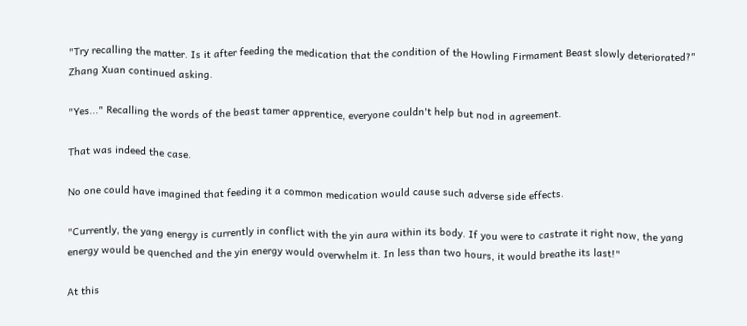"Try recalling the matter. Is it after feeding the medication that the condition of the Howling Firmament Beast slowly deteriorated?" Zhang Xuan continued asking.

"Yes..." Recalling the words of the beast tamer apprentice, everyone couldn't help but nod in agreement.

That was indeed the case.

No one could have imagined that feeding it a common medication would cause such adverse side effects.

"Currently, the yang energy is currently in conflict with the yin aura within its body. If you were to castrate it right now, the yang energy would be quenched and the yin energy would overwhelm it. In less than two hours, it would breathe its last!"

At this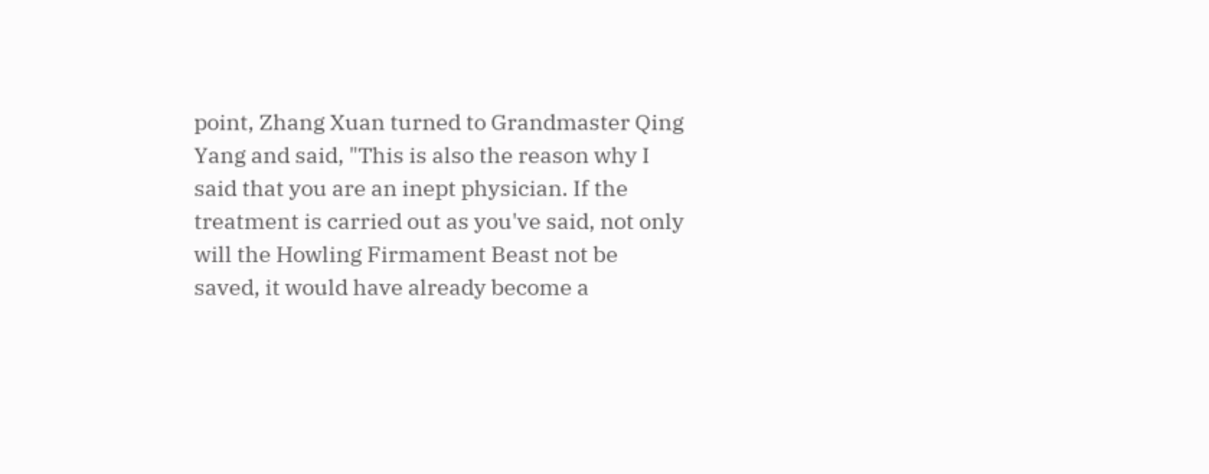point, Zhang Xuan turned to Grandmaster Qing Yang and said, "This is also the reason why I said that you are an inept physician. If the treatment is carried out as you've said, not only will the Howling Firmament Beast not be saved, it would have already become a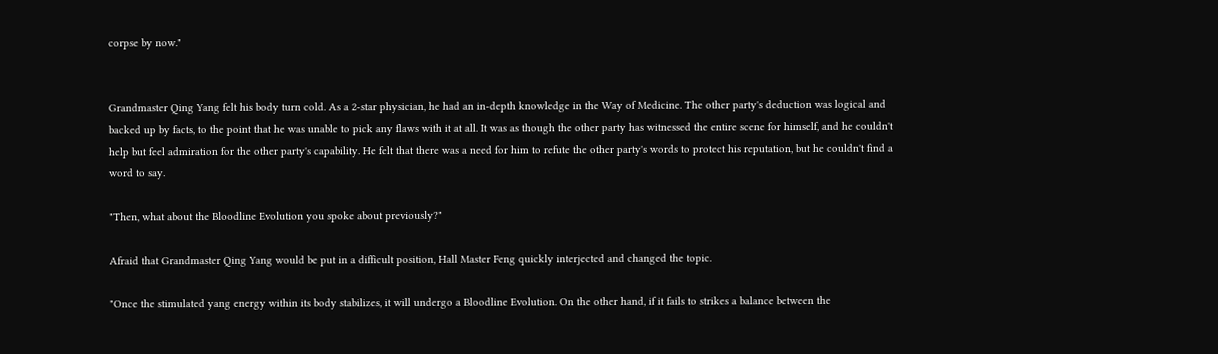corpse by now."


Grandmaster Qing Yang felt his body turn cold. As a 2-star physician, he had an in-depth knowledge in the Way of Medicine. The other party's deduction was logical and backed up by facts, to the point that he was unable to pick any flaws with it at all. It was as though the other party has witnessed the entire scene for himself, and he couldn't help but feel admiration for the other party's capability. He felt that there was a need for him to refute the other party's words to protect his reputation, but he couldn't find a word to say.

"Then, what about the Bloodline Evolution you spoke about previously?"

Afraid that Grandmaster Qing Yang would be put in a difficult position, Hall Master Feng quickly interjected and changed the topic.

"Once the stimulated yang energy within its body stabilizes, it will undergo a Bloodline Evolution. On the other hand, if it fails to strikes a balance between the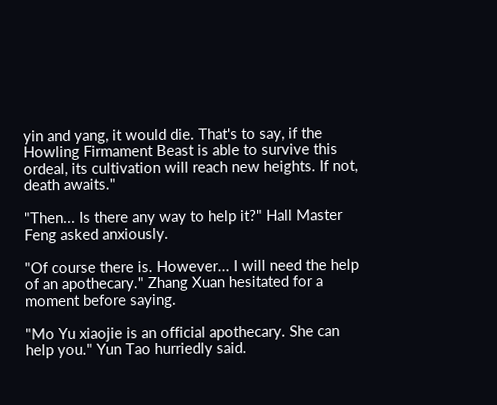yin and yang, it would die. That's to say, if the Howling Firmament Beast is able to survive this ordeal, its cultivation will reach new heights. If not, death awaits."

"Then... Is there any way to help it?" Hall Master Feng asked anxiously.

"Of course there is. However... I will need the help of an apothecary." Zhang Xuan hesitated for a moment before saying.

"Mo Yu xiaojie is an official apothecary. She can help you." Yun Tao hurriedly said.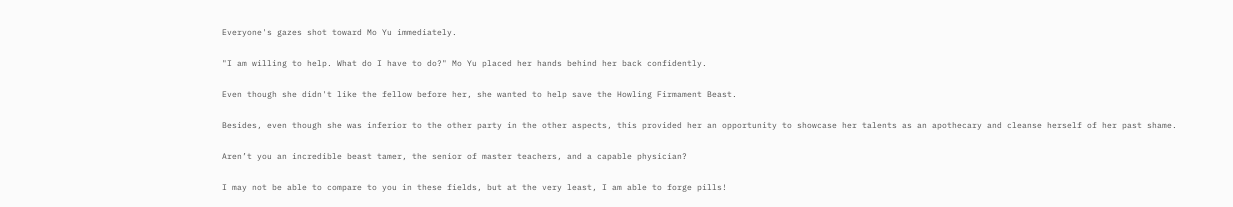Everyone's gazes shot toward Mo Yu immediately.

"I am willing to help. What do I have to do?" Mo Yu placed her hands behind her back confidently.

Even though she didn't like the fellow before her, she wanted to help save the Howling Firmament Beast.

Besides, even though she was inferior to the other party in the other aspects, this provided her an opportunity to showcase her talents as an apothecary and cleanse herself of her past shame.

Aren’t you an incredible beast tamer, the senior of master teachers, and a capable physician?

I may not be able to compare to you in these fields, but at the very least, I am able to forge pills!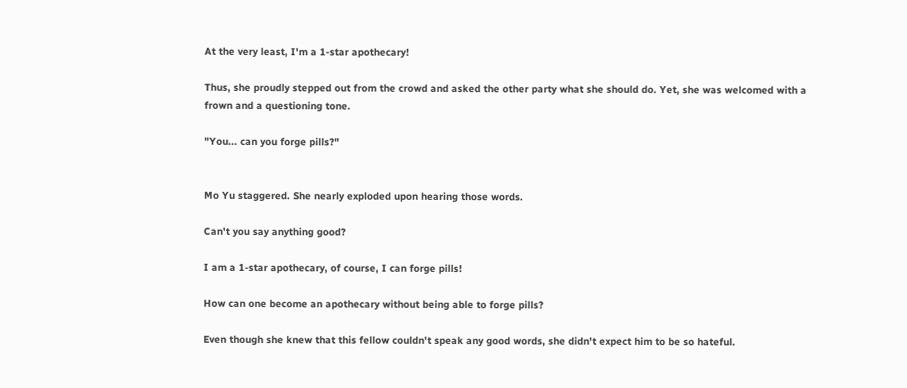At the very least, I'm a 1-star apothecary!

Thus, she proudly stepped out from the crowd and asked the other party what she should do. Yet, she was welcomed with a frown and a questioning tone.

"You... can you forge pills?"


Mo Yu staggered. She nearly exploded upon hearing those words.

Can't you say anything good?

I am a 1-star apothecary, of course, I can forge pills!

How can one become an apothecary without being able to forge pills?

Even though she knew that this fellow couldn't speak any good words, she didn't expect him to be so hateful.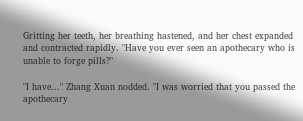Gritting her teeth, her breathing hastened, and her chest expanded and contracted rapidly. "Have you ever seen an apothecary who is unable to forge pills?"

"I have..." Zhang Xuan nodded. "I was worried that you passed the apothecary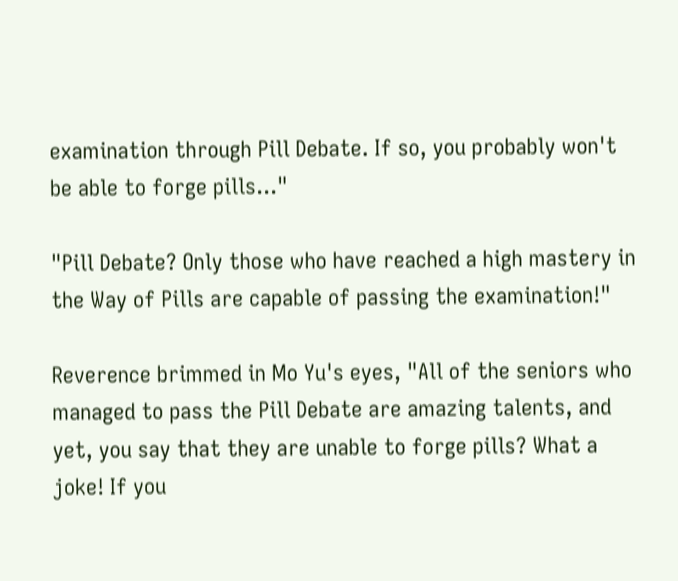examination through Pill Debate. If so, you probably won't be able to forge pills..."

"Pill Debate? Only those who have reached a high mastery in the Way of Pills are capable of passing the examination!"

Reverence brimmed in Mo Yu's eyes, "All of the seniors who managed to pass the Pill Debate are amazing talents, and yet, you say that they are unable to forge pills? What a joke! If you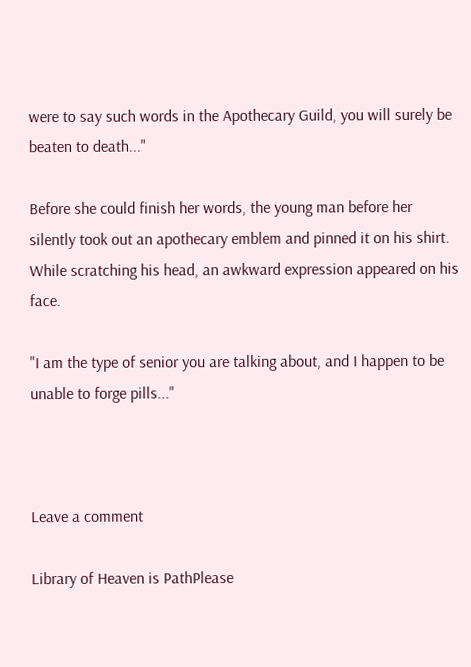were to say such words in the Apothecary Guild, you will surely be beaten to death..."

Before she could finish her words, the young man before her silently took out an apothecary emblem and pinned it on his shirt. While scratching his head, an awkward expression appeared on his face.

"I am the type of senior you are talking about, and I happen to be unable to forge pills..."



Leave a comment

Library of Heaven is PathPlease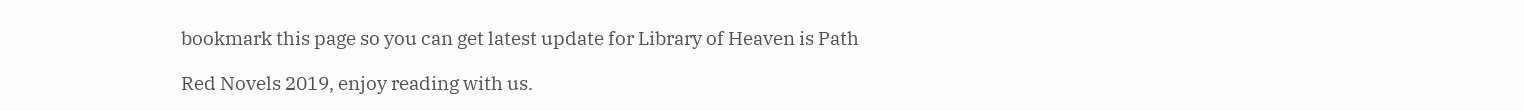bookmark this page so you can get latest update for Library of Heaven is Path

Red Novels 2019, enjoy reading with us.